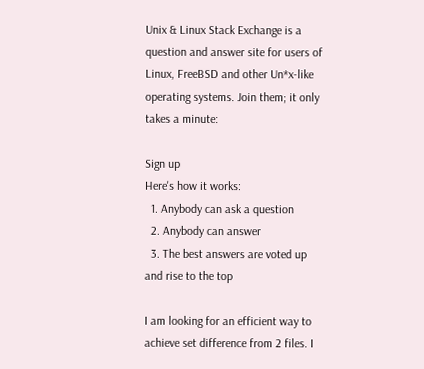Unix & Linux Stack Exchange is a question and answer site for users of Linux, FreeBSD and other Un*x-like operating systems. Join them; it only takes a minute:

Sign up
Here's how it works:
  1. Anybody can ask a question
  2. Anybody can answer
  3. The best answers are voted up and rise to the top

I am looking for an efficient way to achieve set difference from 2 files. I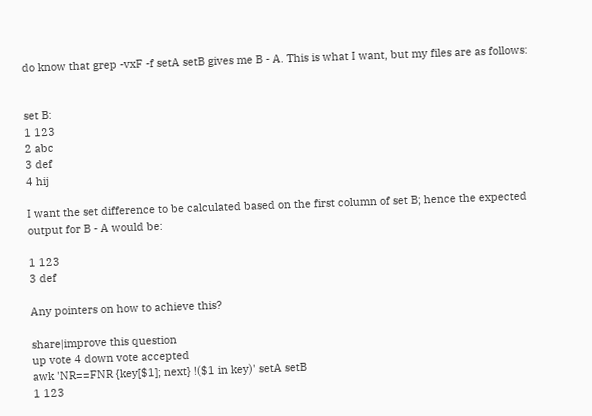do know that grep -vxF -f setA setB gives me B - A. This is what I want, but my files are as follows:


set B:
1 123
2 abc
3 def
4 hij

I want the set difference to be calculated based on the first column of set B; hence the expected output for B - A would be:

1 123
3 def

Any pointers on how to achieve this?

share|improve this question
up vote 4 down vote accepted
awk 'NR==FNR {key[$1]; next} !($1 in key)' setA setB
1 123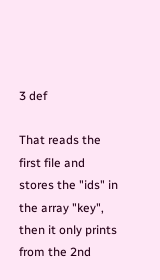3 def

That reads the first file and stores the "ids" in the array "key", then it only prints from the 2nd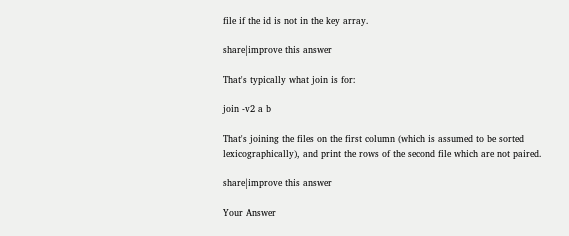file if the id is not in the key array.

share|improve this answer

That's typically what join is for:

join -v2 a b

That's joining the files on the first column (which is assumed to be sorted lexicographically), and print the rows of the second file which are not paired.

share|improve this answer

Your Answer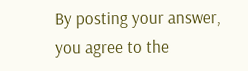By posting your answer, you agree to the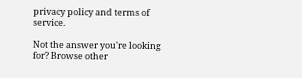privacy policy and terms of service.

Not the answer you're looking for? Browse other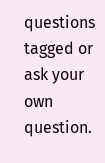questions tagged or ask your own question.